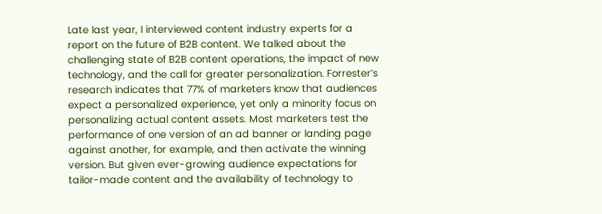Late last year, I interviewed content industry experts for a report on the future of B2B content. We talked about the challenging state of B2B content operations, the impact of new technology, and the call for greater personalization. Forrester’s research indicates that 77% of marketers know that audiences expect a personalized experience, yet only a minority focus on personalizing actual content assets. Most marketers test the performance of one version of an ad banner or landing page against another, for example, and then activate the winning version. But given ever-growing audience expectations for tailor-made content and the availability of technology to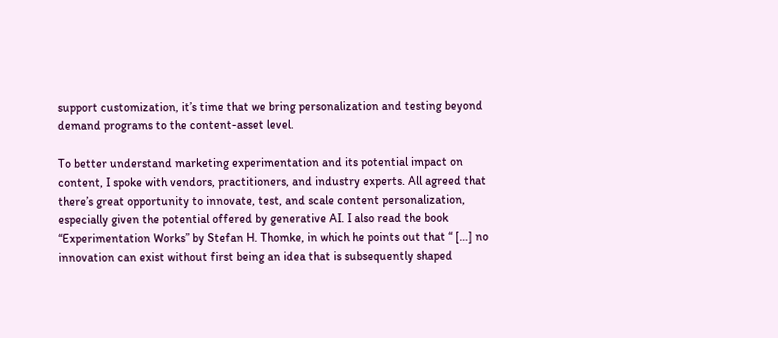support customization, it’s time that we bring personalization and testing beyond demand programs to the content-asset level.

To better understand marketing experimentation and its potential impact on content, I spoke with vendors, practitioners, and industry experts. All agreed that there’s great opportunity to innovate, test, and scale content personalization, especially given the potential offered by generative AI. I also read the book “Experimentation Works” by Stefan H. Thomke, in which he points out that “ […] no innovation can exist without first being an idea that is subsequently shaped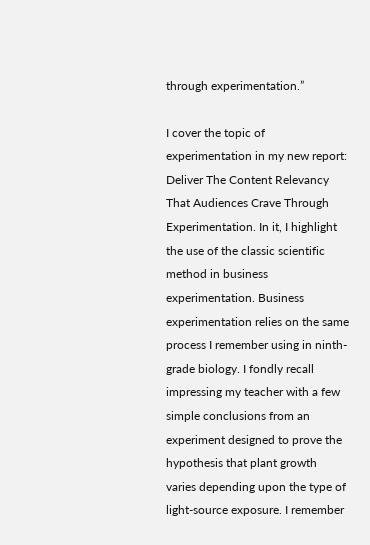through experimentation.”

I cover the topic of experimentation in my new report: Deliver The Content Relevancy That Audiences Crave Through Experimentation. In it, I highlight the use of the classic scientific method in business experimentation. Business experimentation relies on the same process I remember using in ninth-grade biology. I fondly recall impressing my teacher with a few simple conclusions from an experiment designed to prove the hypothesis that plant growth varies depending upon the type of light-source exposure. I remember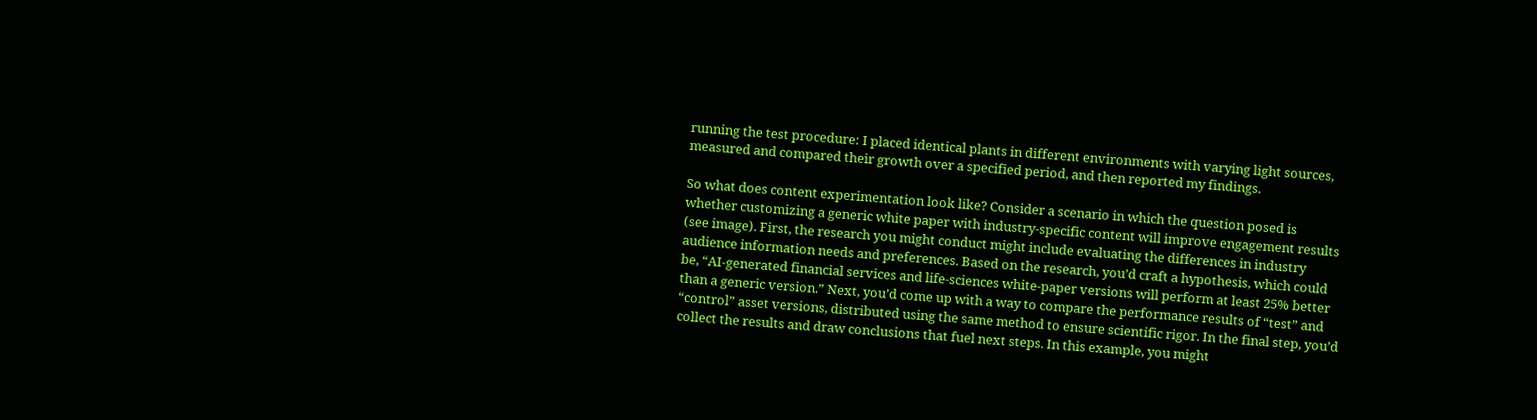running the test procedure: I placed identical plants in different environments with varying light sources, measured and compared their growth over a specified period, and then reported my findings.

So what does content experimentation look like? Consider a scenario in which the question posed is whether customizing a generic white paper with industry-specific content will improve engagement results (see image). First, the research you might conduct might include evaluating the differences in industry audience information needs and preferences. Based on the research, you’d craft a hypothesis, which could be, “AI-generated financial services and life-sciences white-paper versions will perform at least 25% better than a generic version.” Next, you’d come up with a way to compare the performance results of “test” and “control” asset versions, distributed using the same method to ensure scientific rigor. In the final step, you’d collect the results and draw conclusions that fuel next steps. In this example, you might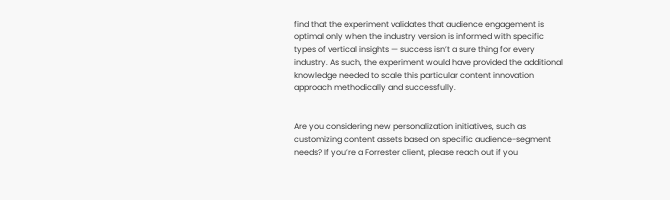find that the experiment validates that audience engagement is optimal only when the industry version is informed with specific types of vertical insights — success isn’t a sure thing for every industry. As such, the experiment would have provided the additional knowledge needed to scale this particular content innovation approach methodically and successfully.


Are you considering new personalization initiatives, such as customizing content assets based on specific audience-segment needs? If you’re a Forrester client, please reach out if you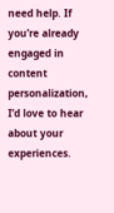need help. If you’re already engaged in content personalization, I’d love to hear about your experiences.